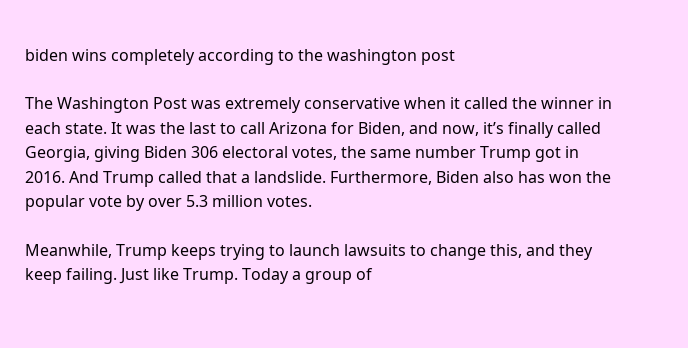biden wins completely according to the washington post

The Washington Post was extremely conservative when it called the winner in each state. It was the last to call Arizona for Biden, and now, it’s finally called Georgia, giving Biden 306 electoral votes, the same number Trump got in 2016. And Trump called that a landslide. Furthermore, Biden also has won the popular vote by over 5.3 million votes.

Meanwhile, Trump keeps trying to launch lawsuits to change this, and they keep failing. Just like Trump. Today a group of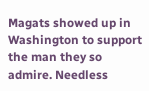Magats showed up in Washington to support the man they so admire. Needless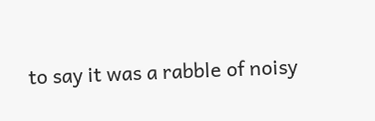to say it was a rabble of noisy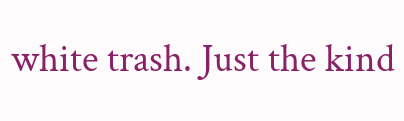white trash. Just the kind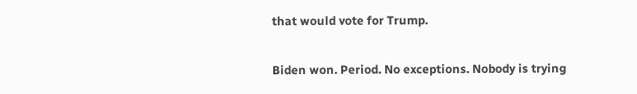that would vote for Trump.

Biden won. Period. No exceptions. Nobody is trying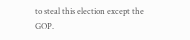to steal this election except the GOP.